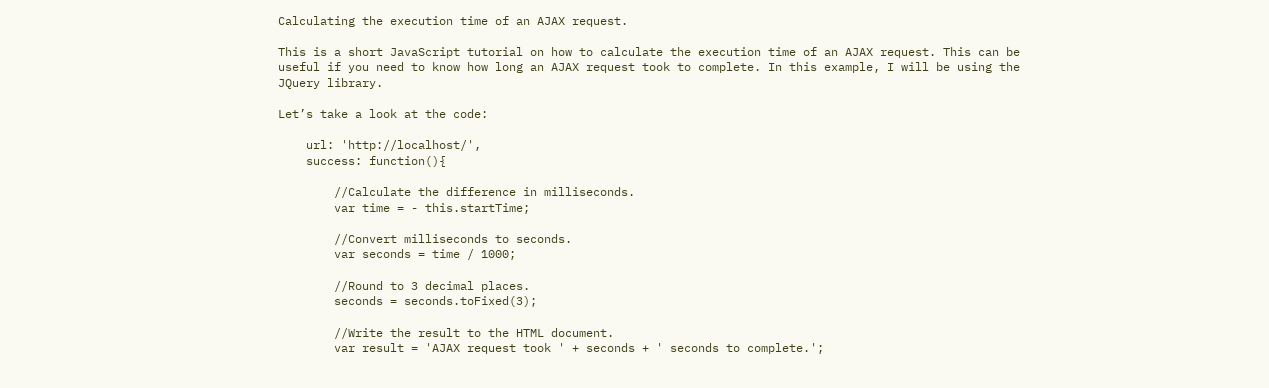Calculating the execution time of an AJAX request.

This is a short JavaScript tutorial on how to calculate the execution time of an AJAX request. This can be useful if you need to know how long an AJAX request took to complete. In this example, I will be using the JQuery library.

Let’s take a look at the code:

    url: 'http://localhost/',
    success: function(){

        //Calculate the difference in milliseconds.
        var time = - this.startTime;

        //Convert milliseconds to seconds.
        var seconds = time / 1000;

        //Round to 3 decimal places.
        seconds = seconds.toFixed(3);

        //Write the result to the HTML document.
        var result = 'AJAX request took ' + seconds + ' seconds to complete.';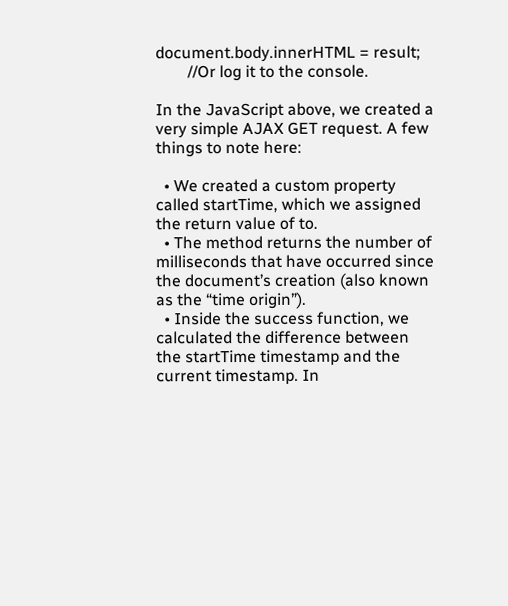document.body.innerHTML = result;
        //Or log it to the console.

In the JavaScript above, we created a very simple AJAX GET request. A few things to note here:

  • We created a custom property called startTime, which we assigned the return value of to.
  • The method returns the number of milliseconds that have occurred since the document’s creation (also known as the “time origin”).
  • Inside the success function, we calculated the difference between the startTime timestamp and the current timestamp. In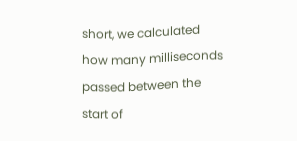short, we calculated how many milliseconds passed between the start of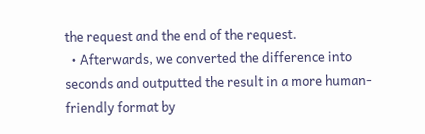the request and the end of the request.
  • Afterwards, we converted the difference into seconds and outputted the result in a more human-friendly format by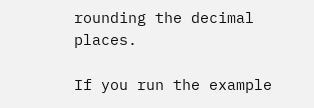rounding the decimal places.

If you run the example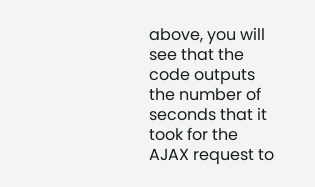above, you will see that the code outputs the number of seconds that it took for the AJAX request to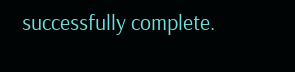successfully complete.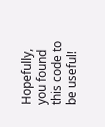Hopefully, you found this code to be useful!